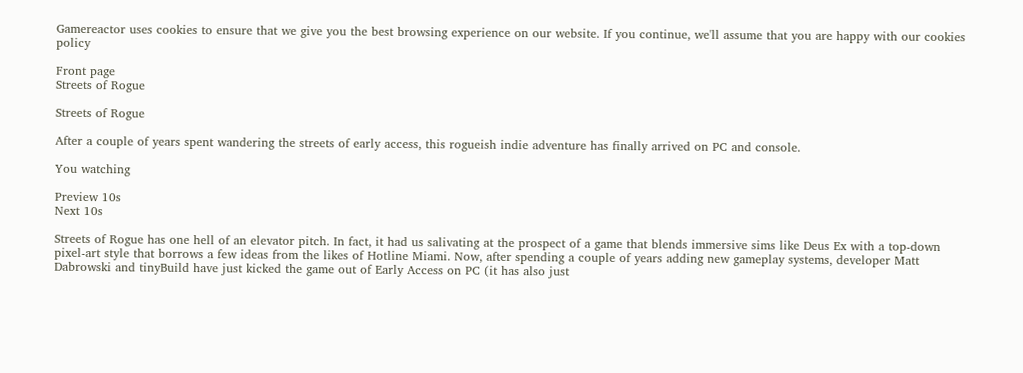Gamereactor uses cookies to ensure that we give you the best browsing experience on our website. If you continue, we'll assume that you are happy with our cookies policy

Front page
Streets of Rogue

Streets of Rogue

After a couple of years spent wandering the streets of early access, this rogueish indie adventure has finally arrived on PC and console.

You watching

Preview 10s
Next 10s

Streets of Rogue has one hell of an elevator pitch. In fact, it had us salivating at the prospect of a game that blends immersive sims like Deus Ex with a top-down pixel-art style that borrows a few ideas from the likes of Hotline Miami. Now, after spending a couple of years adding new gameplay systems, developer Matt Dabrowski and tinyBuild have just kicked the game out of Early Access on PC (it has also just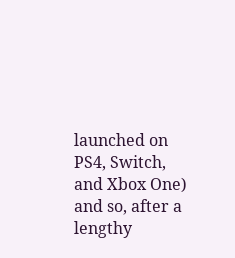launched on PS4, Switch, and Xbox One) and so, after a lengthy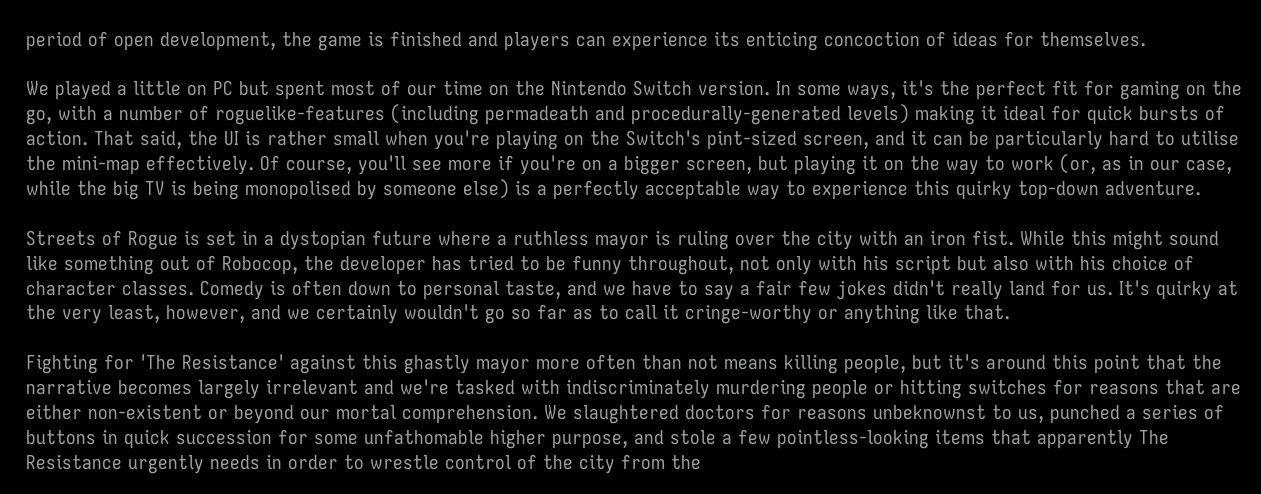period of open development, the game is finished and players can experience its enticing concoction of ideas for themselves.

We played a little on PC but spent most of our time on the Nintendo Switch version. In some ways, it's the perfect fit for gaming on the go, with a number of roguelike-features (including permadeath and procedurally-generated levels) making it ideal for quick bursts of action. That said, the UI is rather small when you're playing on the Switch's pint-sized screen, and it can be particularly hard to utilise the mini-map effectively. Of course, you'll see more if you're on a bigger screen, but playing it on the way to work (or, as in our case, while the big TV is being monopolised by someone else) is a perfectly acceptable way to experience this quirky top-down adventure.

Streets of Rogue is set in a dystopian future where a ruthless mayor is ruling over the city with an iron fist. While this might sound like something out of Robocop, the developer has tried to be funny throughout, not only with his script but also with his choice of character classes. Comedy is often down to personal taste, and we have to say a fair few jokes didn't really land for us. It's quirky at the very least, however, and we certainly wouldn't go so far as to call it cringe-worthy or anything like that.

Fighting for 'The Resistance' against this ghastly mayor more often than not means killing people, but it's around this point that the narrative becomes largely irrelevant and we're tasked with indiscriminately murdering people or hitting switches for reasons that are either non-existent or beyond our mortal comprehension. We slaughtered doctors for reasons unbeknownst to us, punched a series of buttons in quick succession for some unfathomable higher purpose, and stole a few pointless-looking items that apparently The Resistance urgently needs in order to wrestle control of the city from the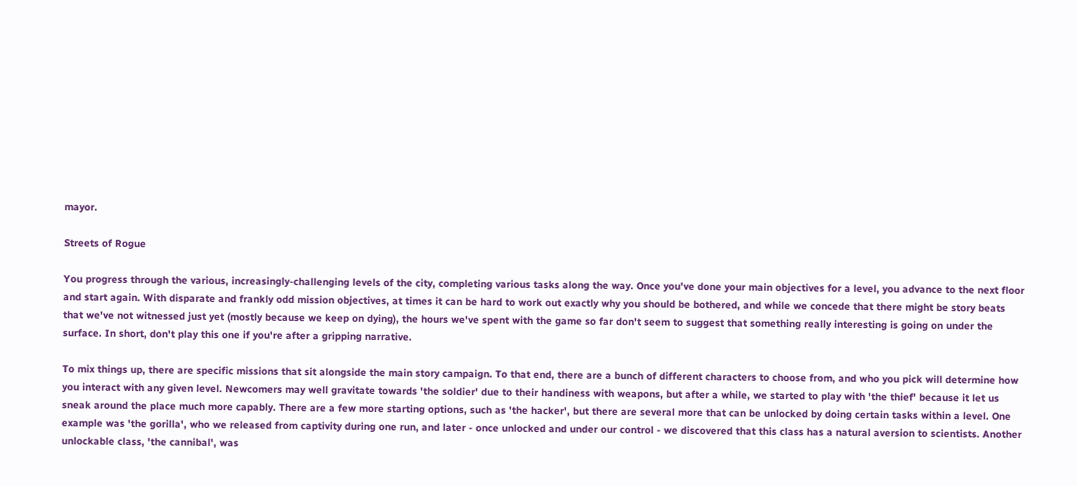mayor.

Streets of Rogue

You progress through the various, increasingly-challenging levels of the city, completing various tasks along the way. Once you've done your main objectives for a level, you advance to the next floor and start again. With disparate and frankly odd mission objectives, at times it can be hard to work out exactly why you should be bothered, and while we concede that there might be story beats that we've not witnessed just yet (mostly because we keep on dying), the hours we've spent with the game so far don't seem to suggest that something really interesting is going on under the surface. In short, don't play this one if you're after a gripping narrative.

To mix things up, there are specific missions that sit alongside the main story campaign. To that end, there are a bunch of different characters to choose from, and who you pick will determine how you interact with any given level. Newcomers may well gravitate towards 'the soldier' due to their handiness with weapons, but after a while, we started to play with 'the thief' because it let us sneak around the place much more capably. There are a few more starting options, such as 'the hacker', but there are several more that can be unlocked by doing certain tasks within a level. One example was 'the gorilla', who we released from captivity during one run, and later - once unlocked and under our control - we discovered that this class has a natural aversion to scientists. Another unlockable class, 'the cannibal', was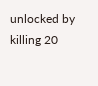unlocked by killing 20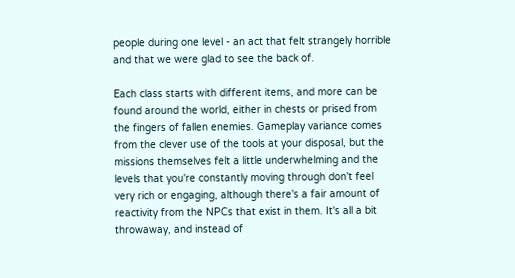people during one level - an act that felt strangely horrible and that we were glad to see the back of.

Each class starts with different items, and more can be found around the world, either in chests or prised from the fingers of fallen enemies. Gameplay variance comes from the clever use of the tools at your disposal, but the missions themselves felt a little underwhelming and the levels that you're constantly moving through don't feel very rich or engaging, although there's a fair amount of reactivity from the NPCs that exist in them. It's all a bit throwaway, and instead of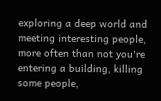exploring a deep world and meeting interesting people, more often than not you're entering a building, killing some people,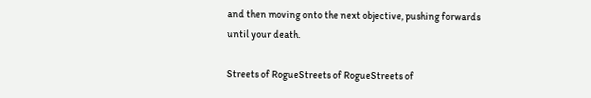and then moving onto the next objective, pushing forwards until your death.

Streets of RogueStreets of RogueStreets of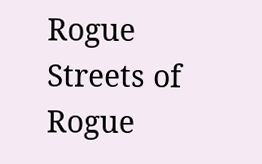Rogue
Streets of Rogue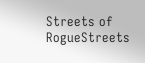Streets of RogueStreets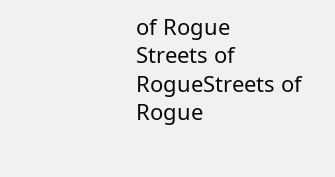of Rogue
Streets of RogueStreets of Rogue